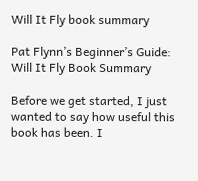Will It Fly book summary

Pat Flynn’s Beginner’s Guide: Will It Fly Book Summary

Before we get started, I just wanted to say how useful this book has been. I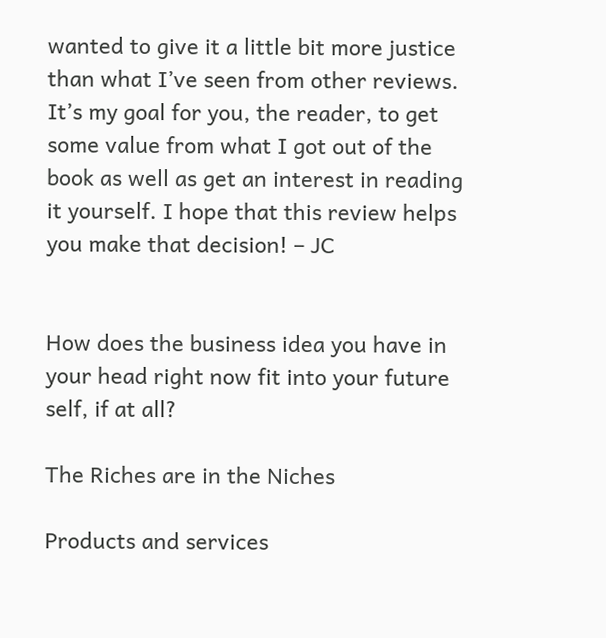wanted to give it a little bit more justice than what I’ve seen from other reviews. It’s my goal for you, the reader, to get some value from what I got out of the book as well as get an interest in reading it yourself. I hope that this review helps you make that decision! – JC


How does the business idea you have in your head right now fit into your future self, if at all?

The Riches are in the Niches

Products and services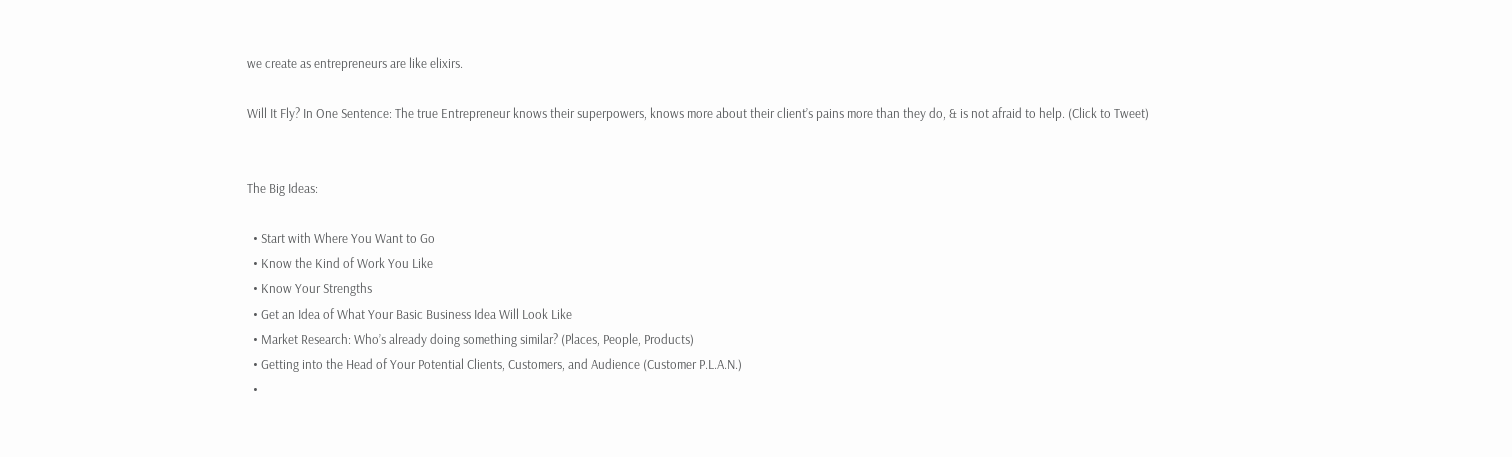we create as entrepreneurs are like elixirs.

Will It Fly? In One Sentence: The true Entrepreneur knows their superpowers, knows more about their client’s pains more than they do, & is not afraid to help. (Click to Tweet)


The Big Ideas:

  • Start with Where You Want to Go
  • Know the Kind of Work You Like
  • Know Your Strengths
  • Get an Idea of What Your Basic Business Idea Will Look Like
  • Market Research: Who’s already doing something similar? (Places, People, Products)
  • Getting into the Head of Your Potential Clients, Customers, and Audience (Customer P.L.A.N.)
  •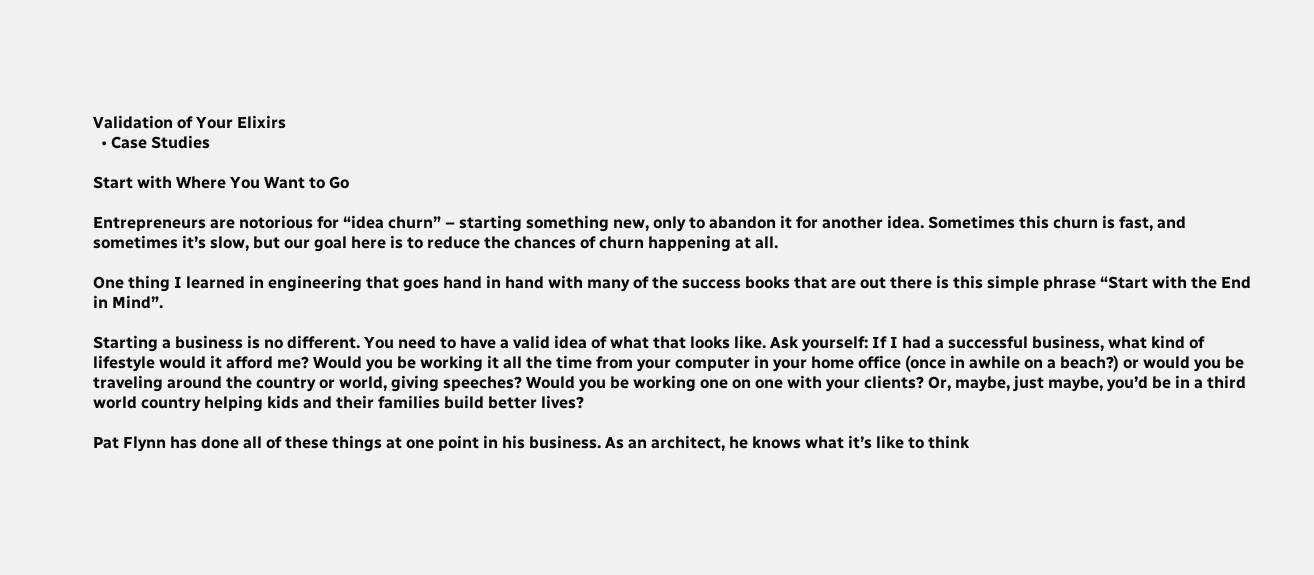Validation of Your Elixirs
  • Case Studies

Start with Where You Want to Go

Entrepreneurs are notorious for “idea churn” – starting something new, only to abandon it for another idea. Sometimes this churn is fast, and sometimes it’s slow, but our goal here is to reduce the chances of churn happening at all.

One thing I learned in engineering that goes hand in hand with many of the success books that are out there is this simple phrase “Start with the End in Mind”.

Starting a business is no different. You need to have a valid idea of what that looks like. Ask yourself: If I had a successful business, what kind of lifestyle would it afford me? Would you be working it all the time from your computer in your home office (once in awhile on a beach?) or would you be traveling around the country or world, giving speeches? Would you be working one on one with your clients? Or, maybe, just maybe, you’d be in a third world country helping kids and their families build better lives?

Pat Flynn has done all of these things at one point in his business. As an architect, he knows what it’s like to think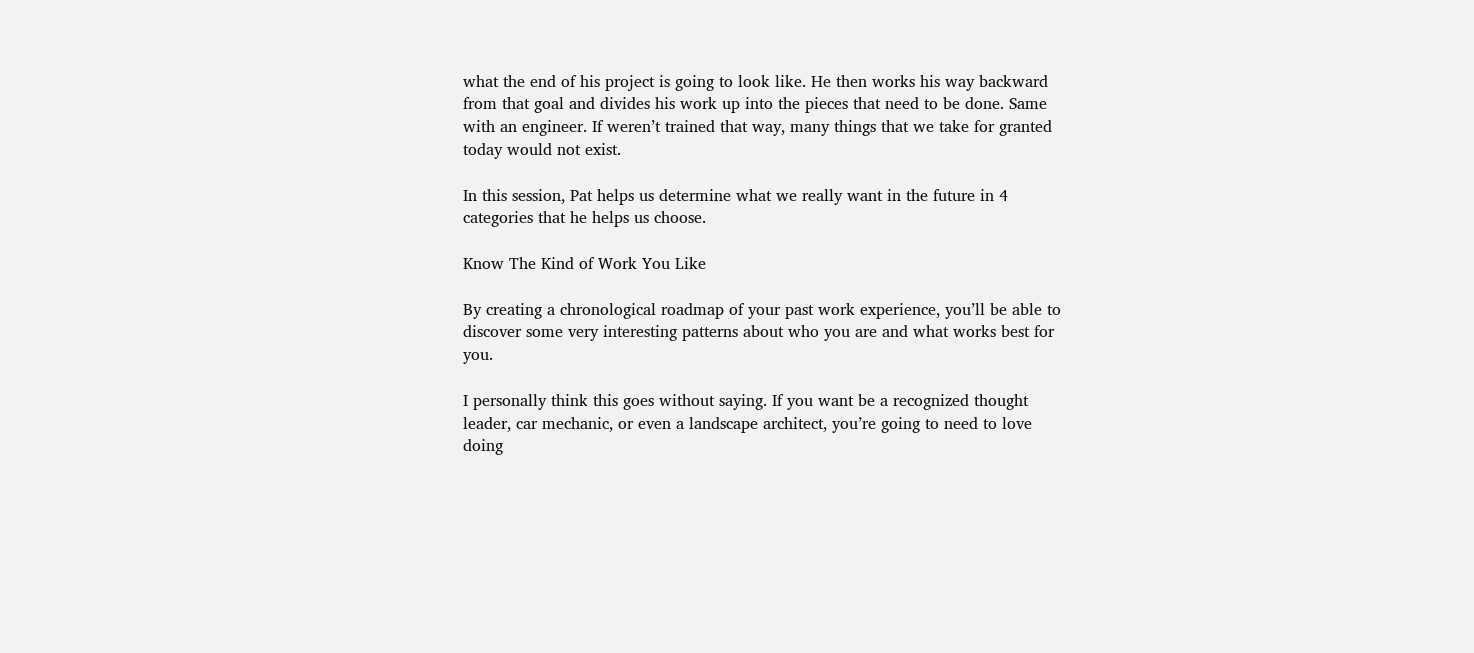what the end of his project is going to look like. He then works his way backward from that goal and divides his work up into the pieces that need to be done. Same with an engineer. If weren’t trained that way, many things that we take for granted today would not exist.

In this session, Pat helps us determine what we really want in the future in 4 categories that he helps us choose.

Know The Kind of Work You Like

By creating a chronological roadmap of your past work experience, you’ll be able to discover some very interesting patterns about who you are and what works best for you.

I personally think this goes without saying. If you want be a recognized thought leader, car mechanic, or even a landscape architect, you’re going to need to love doing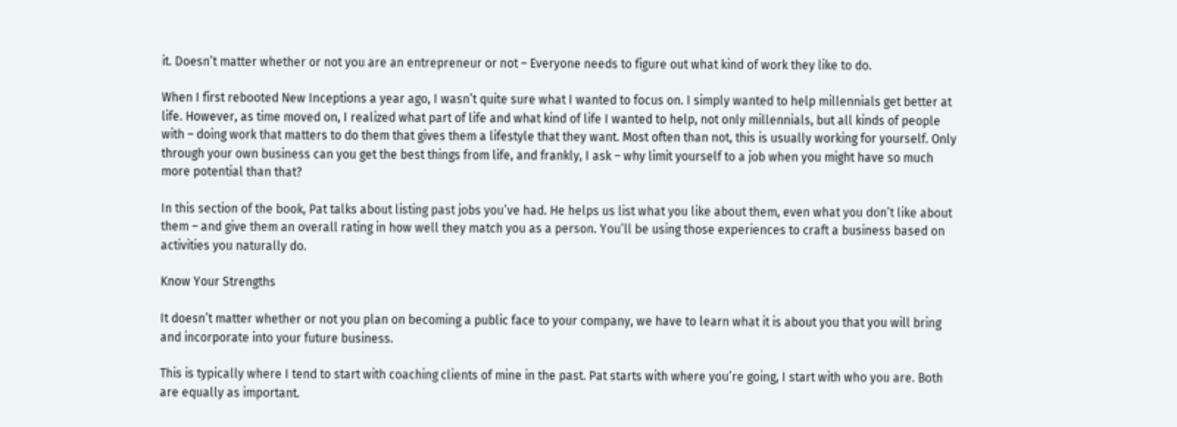it. Doesn’t matter whether or not you are an entrepreneur or not – Everyone needs to figure out what kind of work they like to do.

When I first rebooted New Inceptions a year ago, I wasn’t quite sure what I wanted to focus on. I simply wanted to help millennials get better at life. However, as time moved on, I realized what part of life and what kind of life I wanted to help, not only millennials, but all kinds of people with – doing work that matters to do them that gives them a lifestyle that they want. Most often than not, this is usually working for yourself. Only through your own business can you get the best things from life, and frankly, I ask – why limit yourself to a job when you might have so much more potential than that?

In this section of the book, Pat talks about listing past jobs you’ve had. He helps us list what you like about them, even what you don’t like about them – and give them an overall rating in how well they match you as a person. You’ll be using those experiences to craft a business based on activities you naturally do.

Know Your Strengths

It doesn’t matter whether or not you plan on becoming a public face to your company, we have to learn what it is about you that you will bring and incorporate into your future business.

This is typically where I tend to start with coaching clients of mine in the past. Pat starts with where you’re going, I start with who you are. Both are equally as important.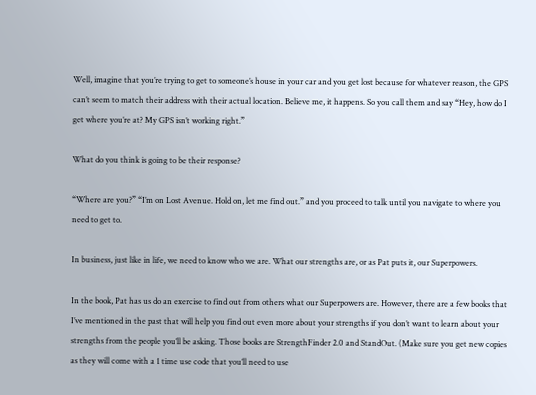Well, imagine that you’re trying to get to someone’s house in your car and you get lost because for whatever reason, the GPS can’t seem to match their address with their actual location. Believe me, it happens. So you call them and say “Hey, how do I get where you’re at? My GPS isn’t working right.”

What do you think is going to be their response?

“Where are you?” “I’m on Lost Avenue. Hold on, let me find out.” and you proceed to talk until you navigate to where you need to get to.

In business, just like in life, we need to know who we are. What our strengths are, or as Pat puts it, our Superpowers.

In the book, Pat has us do an exercise to find out from others what our Superpowers are. However, there are a few books that I’ve mentioned in the past that will help you find out even more about your strengths if you don’t want to learn about your strengths from the people you’ll be asking. Those books are StrengthFinder 2.0 and StandOut. (Make sure you get new copies as they will come with a 1 time use code that you’ll need to use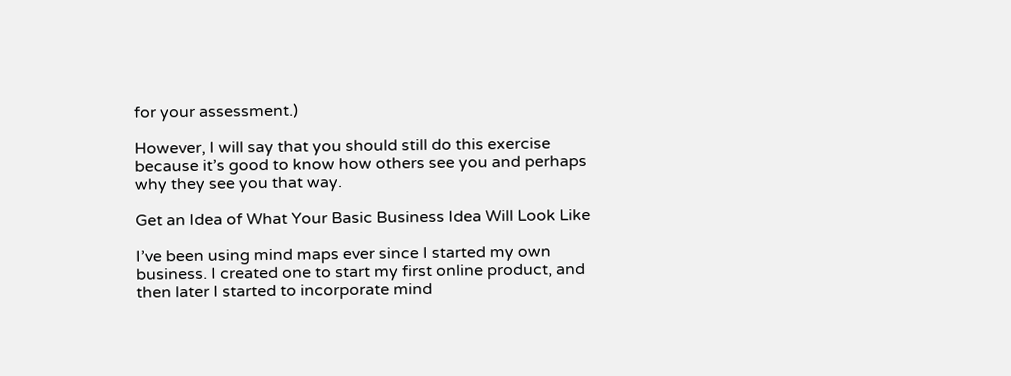for your assessment.)

However, I will say that you should still do this exercise because it’s good to know how others see you and perhaps why they see you that way.

Get an Idea of What Your Basic Business Idea Will Look Like

I’ve been using mind maps ever since I started my own business. I created one to start my first online product, and then later I started to incorporate mind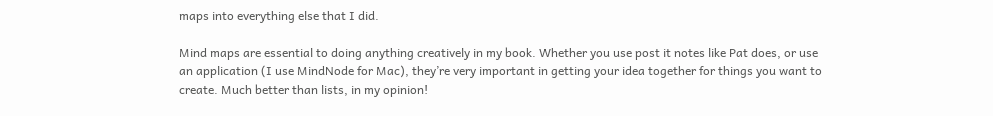maps into everything else that I did.

Mind maps are essential to doing anything creatively in my book. Whether you use post it notes like Pat does, or use an application (I use MindNode for Mac), they’re very important in getting your idea together for things you want to create. Much better than lists, in my opinion!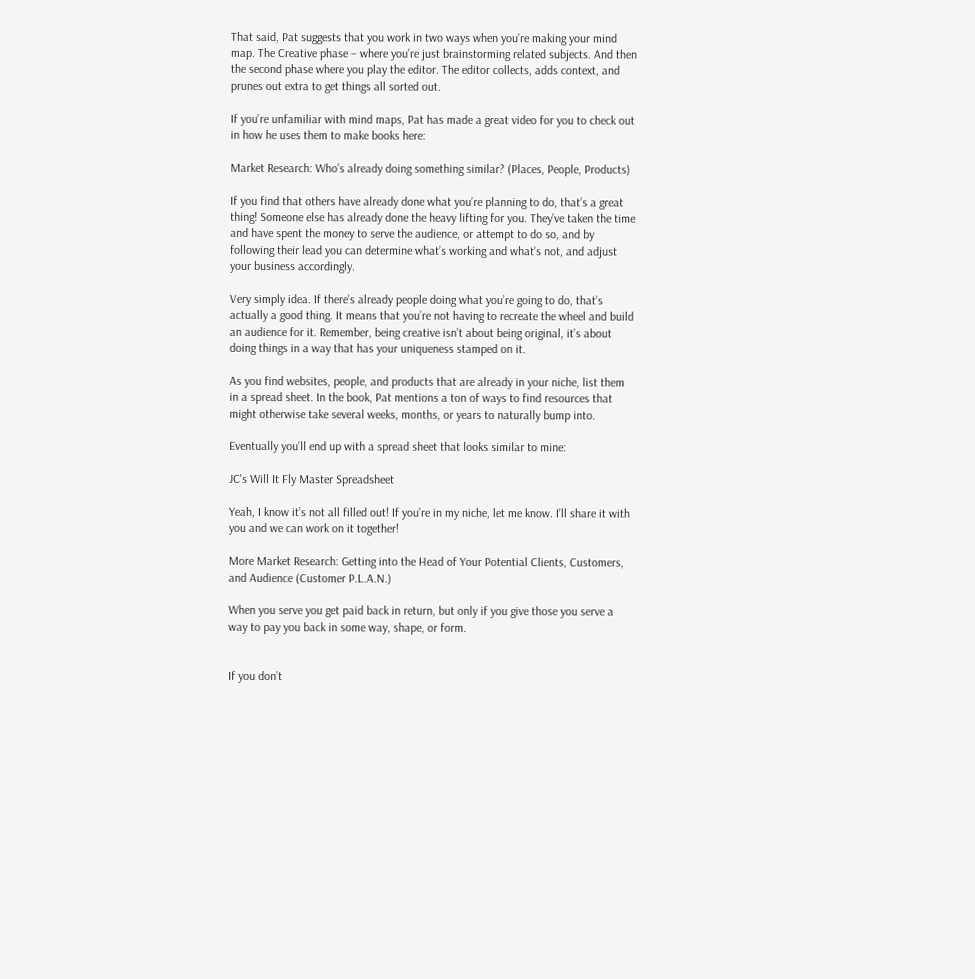That said, Pat suggests that you work in two ways when you’re making your mind map. The Creative phase – where you’re just brainstorming related subjects. And then the second phase where you play the editor. The editor collects, adds context, and prunes out extra to get things all sorted out.

If you’re unfamiliar with mind maps, Pat has made a great video for you to check out in how he uses them to make books here:

Market Research: Who’s already doing something similar? (Places, People, Products)

If you find that others have already done what you’re planning to do, that’s a great thing! Someone else has already done the heavy lifting for you. They’ve taken the time and have spent the money to serve the audience, or attempt to do so, and by following their lead you can determine what’s working and what’s not, and adjust your business accordingly.

Very simply idea. If there’s already people doing what you’re going to do, that’s actually a good thing. It means that you’re not having to recreate the wheel and build an audience for it. Remember, being creative isn’t about being original, it’s about doing things in a way that has your uniqueness stamped on it.

As you find websites, people, and products that are already in your niche, list them in a spread sheet. In the book, Pat mentions a ton of ways to find resources that might otherwise take several weeks, months, or years to naturally bump into.

Eventually you’ll end up with a spread sheet that looks similar to mine:

JC's Will It Fly Master Spreadsheet

Yeah, I know it’s not all filled out! If you’re in my niche, let me know. I’ll share it with you and we can work on it together!

More Market Research: Getting into the Head of Your Potential Clients, Customers, and Audience (Customer P.L.A.N.)

When you serve you get paid back in return, but only if you give those you serve a way to pay you back in some way, shape, or form.


If you don’t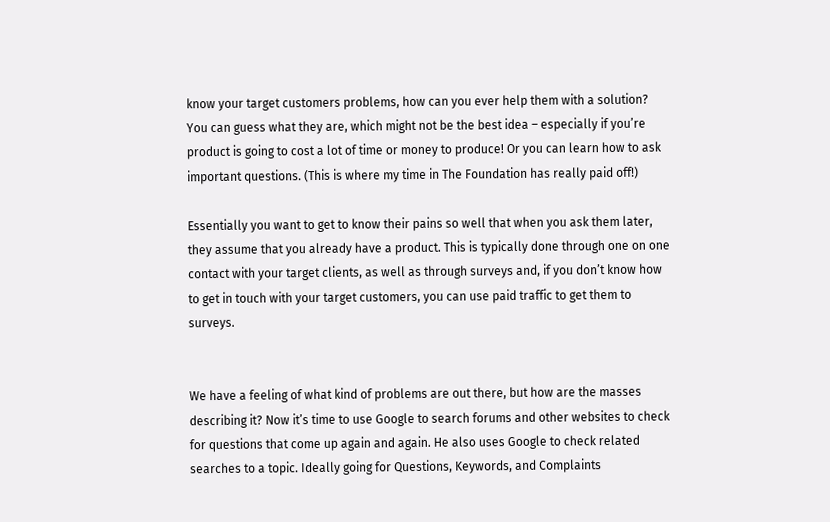know your target customers problems, how can you ever help them with a solution? You can guess what they are, which might not be the best idea – especially if you’re product is going to cost a lot of time or money to produce! Or you can learn how to ask important questions. (This is where my time in The Foundation has really paid off!)

Essentially you want to get to know their pains so well that when you ask them later, they assume that you already have a product. This is typically done through one on one contact with your target clients, as well as through surveys and, if you don’t know how to get in touch with your target customers, you can use paid traffic to get them to surveys.


We have a feeling of what kind of problems are out there, but how are the masses describing it? Now it’s time to use Google to search forums and other websites to check for questions that come up again and again. He also uses Google to check related searches to a topic. Ideally going for Questions, Keywords, and Complaints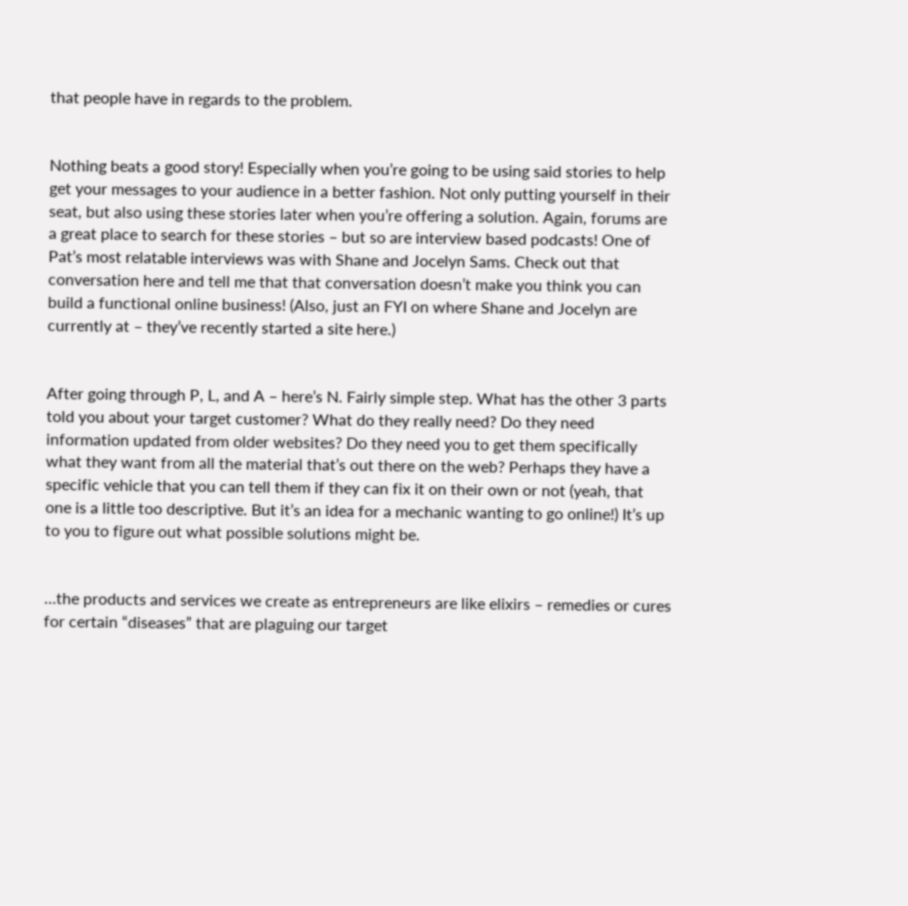that people have in regards to the problem.


Nothing beats a good story! Especially when you’re going to be using said stories to help get your messages to your audience in a better fashion. Not only putting yourself in their seat, but also using these stories later when you’re offering a solution. Again, forums are a great place to search for these stories – but so are interview based podcasts! One of Pat’s most relatable interviews was with Shane and Jocelyn Sams. Check out that conversation here and tell me that that conversation doesn’t make you think you can build a functional online business! (Also, just an FYI on where Shane and Jocelyn are currently at – they’ve recently started a site here.)


After going through P, L, and A – here’s N. Fairly simple step. What has the other 3 parts told you about your target customer? What do they really need? Do they need information updated from older websites? Do they need you to get them specifically what they want from all the material that’s out there on the web? Perhaps they have a specific vehicle that you can tell them if they can fix it on their own or not (yeah, that one is a little too descriptive. But it’s an idea for a mechanic wanting to go online!) It’s up to you to figure out what possible solutions might be.


…the products and services we create as entrepreneurs are like elixirs – remedies or cures for certain “diseases” that are plaguing our target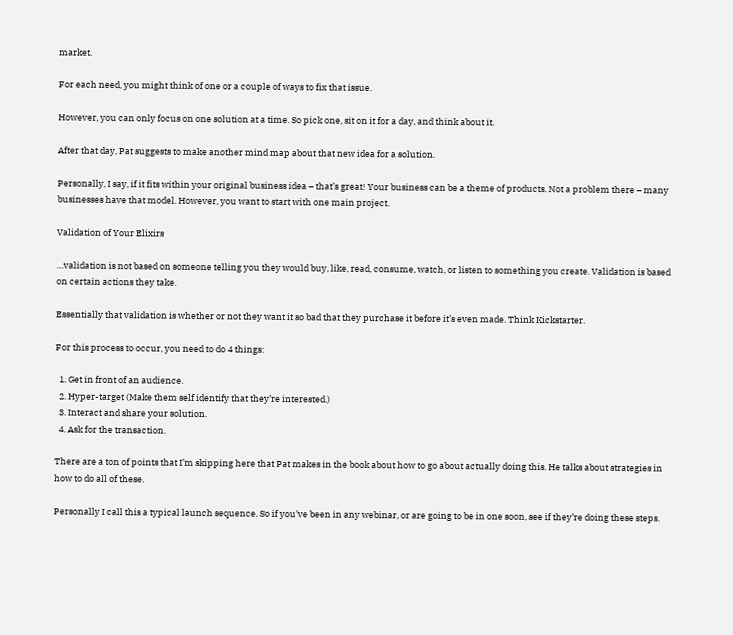market.

For each need, you might think of one or a couple of ways to fix that issue.

However, you can only focus on one solution at a time. So pick one, sit on it for a day, and think about it.

After that day, Pat suggests to make another mind map about that new idea for a solution.

Personally, I say, if it fits within your original business idea – that’s great! Your business can be a theme of products. Not a problem there – many businesses have that model. However, you want to start with one main project.

Validation of Your Elixirs

…validation is not based on someone telling you they would buy, like, read, consume, watch, or listen to something you create. Validation is based on certain actions they take.

Essentially that validation is whether or not they want it so bad that they purchase it before it’s even made. Think Kickstarter.

For this process to occur, you need to do 4 things:

  1. Get in front of an audience.
  2. Hyper-target (Make them self identify that they’re interested.)
  3. Interact and share your solution.
  4. Ask for the transaction.

There are a ton of points that I’m skipping here that Pat makes in the book about how to go about actually doing this. He talks about strategies in how to do all of these.

Personally I call this a typical launch sequence. So if you’ve been in any webinar, or are going to be in one soon, see if they’re doing these steps.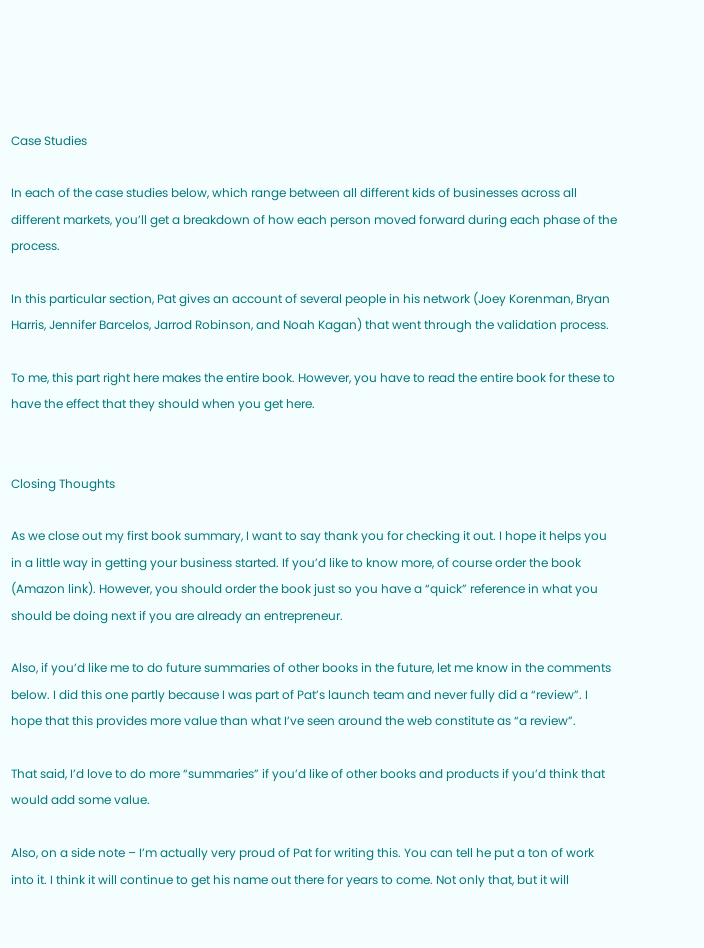Case Studies

In each of the case studies below, which range between all different kids of businesses across all different markets, you’ll get a breakdown of how each person moved forward during each phase of the process.

In this particular section, Pat gives an account of several people in his network (Joey Korenman, Bryan Harris, Jennifer Barcelos, Jarrod Robinson, and Noah Kagan) that went through the validation process.

To me, this part right here makes the entire book. However, you have to read the entire book for these to have the effect that they should when you get here.


Closing Thoughts

As we close out my first book summary, I want to say thank you for checking it out. I hope it helps you in a little way in getting your business started. If you’d like to know more, of course order the book (Amazon link). However, you should order the book just so you have a “quick” reference in what you should be doing next if you are already an entrepreneur.

Also, if you’d like me to do future summaries of other books in the future, let me know in the comments below. I did this one partly because I was part of Pat’s launch team and never fully did a “review”. I hope that this provides more value than what I’ve seen around the web constitute as “a review”.

That said, I’d love to do more “summaries” if you’d like of other books and products if you’d think that would add some value.

Also, on a side note – I’m actually very proud of Pat for writing this. You can tell he put a ton of work into it. I think it will continue to get his name out there for years to come. Not only that, but it will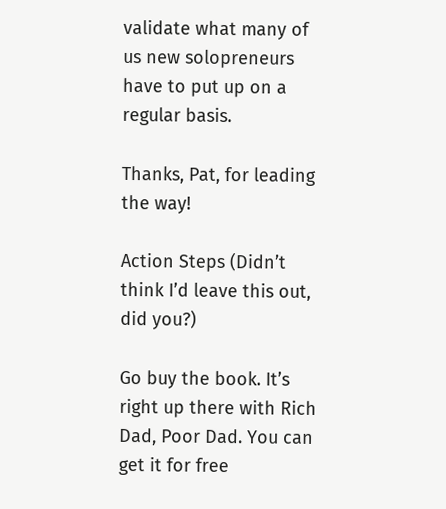validate what many of us new solopreneurs have to put up on a regular basis.

Thanks, Pat, for leading the way!

Action Steps (Didn’t think I’d leave this out, did you?)

Go buy the book. It’s right up there with Rich Dad, Poor Dad. You can get it for free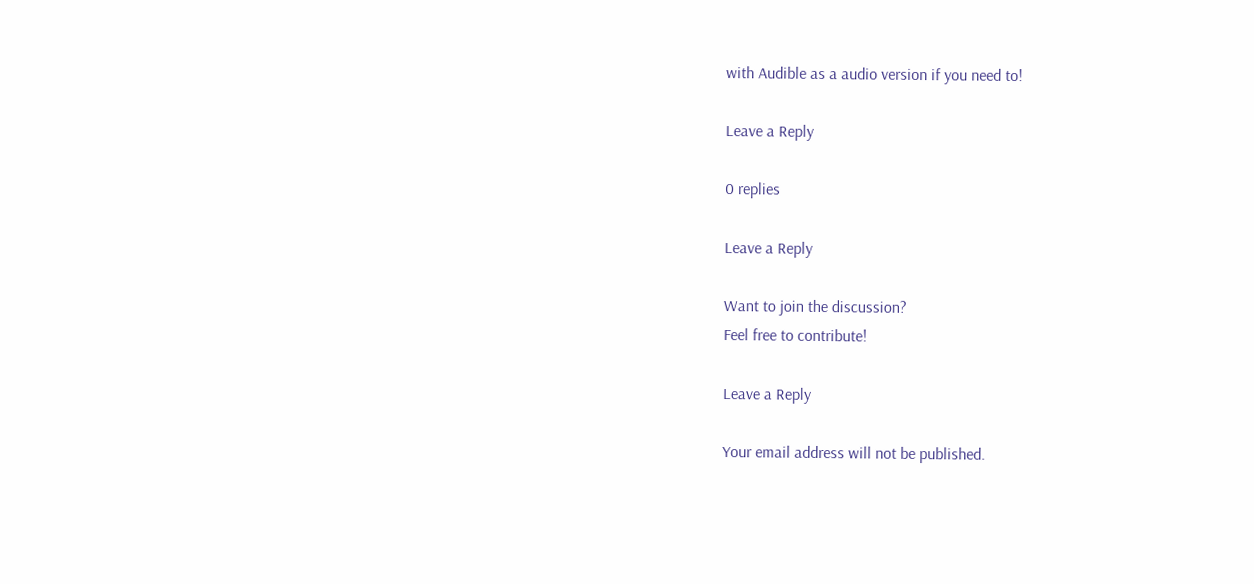with Audible as a audio version if you need to!

Leave a Reply

0 replies

Leave a Reply

Want to join the discussion?
Feel free to contribute!

Leave a Reply

Your email address will not be published.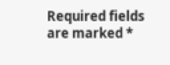Required fields are marked *